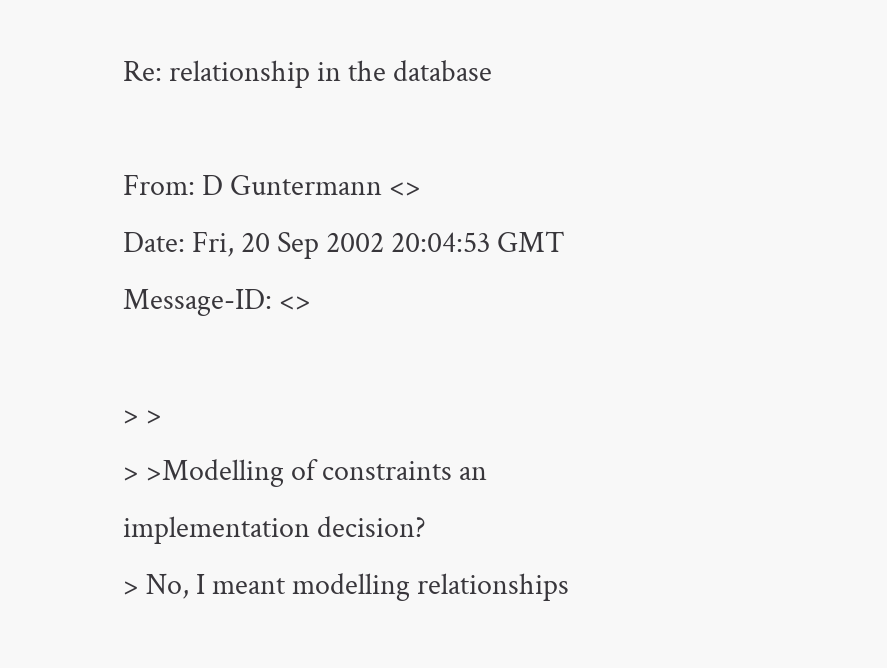Re: relationship in the database

From: D Guntermann <>
Date: Fri, 20 Sep 2002 20:04:53 GMT
Message-ID: <>

> >
> >Modelling of constraints an implementation decision?
> No, I meant modelling relationships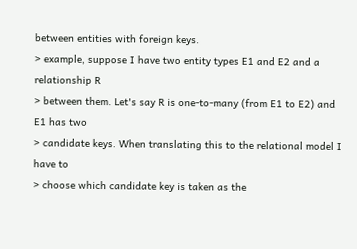between entities with foreign keys.
> example, suppose I have two entity types E1 and E2 and a relationship R
> between them. Let's say R is one-to-many (from E1 to E2) and E1 has two
> candidate keys. When translating this to the relational model I have to
> choose which candidate key is taken as the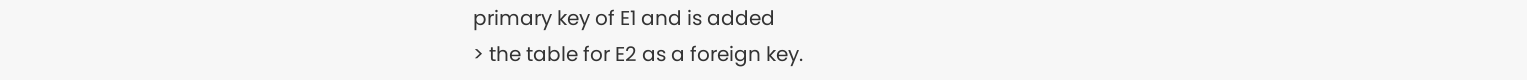primary key of E1 and is added
> the table for E2 as a foreign key.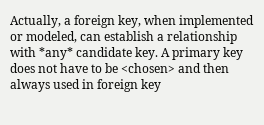Actually, a foreign key, when implemented or modeled, can establish a relationship with *any* candidate key. A primary key does not have to be <chosen> and then always used in foreign key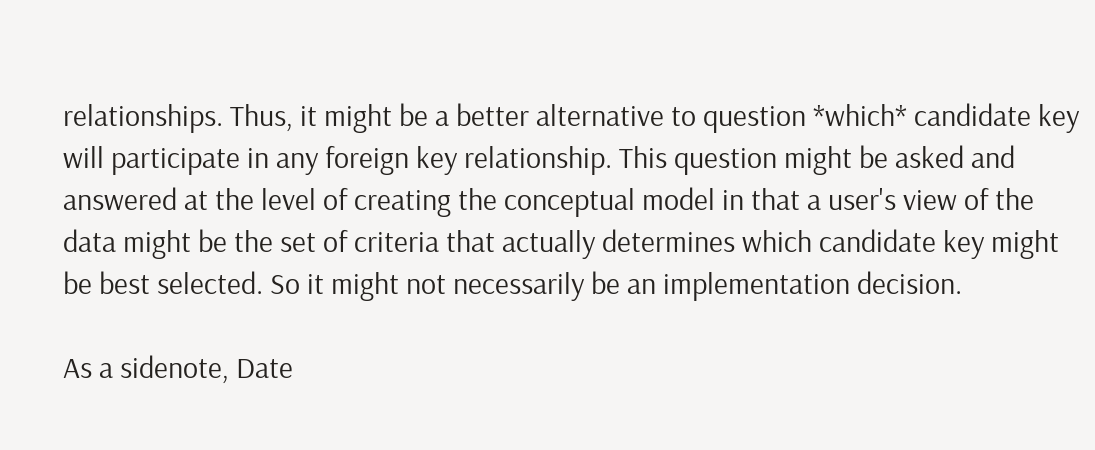relationships. Thus, it might be a better alternative to question *which* candidate key will participate in any foreign key relationship. This question might be asked and answered at the level of creating the conceptual model in that a user's view of the data might be the set of criteria that actually determines which candidate key might be best selected. So it might not necessarily be an implementation decision.

As a sidenote, Date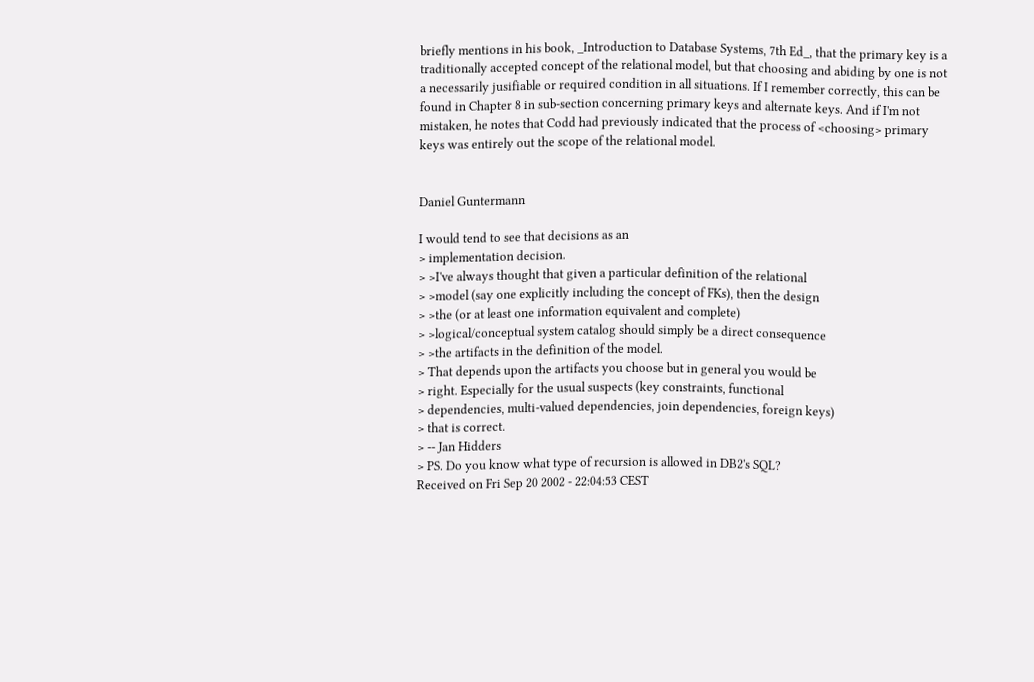briefly mentions in his book, _Introduction to Database Systems, 7th Ed_, that the primary key is a traditionally accepted concept of the relational model, but that choosing and abiding by one is not a necessarily jusifiable or required condition in all situations. If I remember correctly, this can be found in Chapter 8 in sub-section concerning primary keys and alternate keys. And if I'm not mistaken, he notes that Codd had previously indicated that the process of <choosing> primary keys was entirely out the scope of the relational model.


Daniel Guntermann

I would tend to see that decisions as an
> implementation decision.
> >I've always thought that given a particular definition of the relational
> >model (say one explicitly including the concept of FKs), then the design
> >the (or at least one information equivalent and complete)
> >logical/conceptual system catalog should simply be a direct consequence
> >the artifacts in the definition of the model.
> That depends upon the artifacts you choose but in general you would be
> right. Especially for the usual suspects (key constraints, functional
> dependencies, multi-valued dependencies, join dependencies, foreign keys)
> that is correct.
> -- Jan Hidders
> PS. Do you know what type of recursion is allowed in DB2's SQL?
Received on Fri Sep 20 2002 - 22:04:53 CEST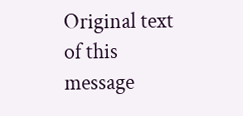Original text of this message